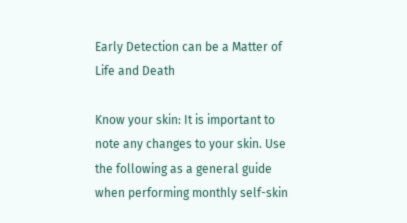Early Detection can be a Matter of Life and Death

Know your skin: It is important to note any changes to your skin. Use the following as a general guide when performing monthly self-skin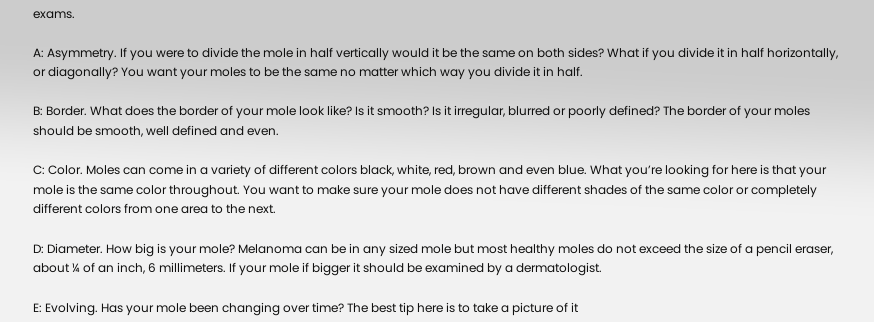exams.

A: Asymmetry. If you were to divide the mole in half vertically would it be the same on both sides? What if you divide it in half horizontally, or diagonally? You want your moles to be the same no matter which way you divide it in half.

B: Border. What does the border of your mole look like? Is it smooth? Is it irregular, blurred or poorly defined? The border of your moles should be smooth, well defined and even.

C: Color. Moles can come in a variety of different colors black, white, red, brown and even blue. What you’re looking for here is that your mole is the same color throughout. You want to make sure your mole does not have different shades of the same color or completely different colors from one area to the next.

D: Diameter. How big is your mole? Melanoma can be in any sized mole but most healthy moles do not exceed the size of a pencil eraser, about ¼ of an inch, 6 millimeters. If your mole if bigger it should be examined by a dermatologist.

E: Evolving. Has your mole been changing over time? The best tip here is to take a picture of it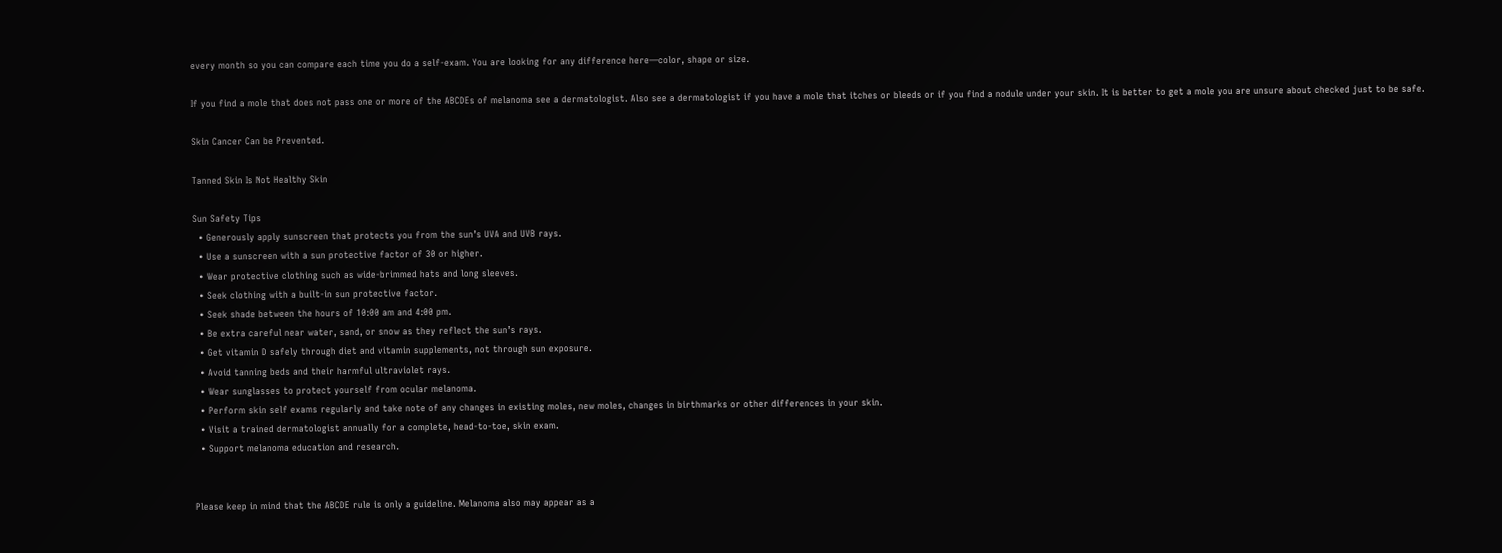every month so you can compare each time you do a self-exam. You are looking for any difference here—color, shape or size.

If you find a mole that does not pass one or more of the ABCDEs of melanoma see a dermatologist. Also see a dermatologist if you have a mole that itches or bleeds or if you find a nodule under your skin. It is better to get a mole you are unsure about checked just to be safe.

Skin Cancer Can be Prevented.

Tanned Skin Is Not Healthy Skin

Sun Safety Tips
  • Generously apply sunscreen that protects you from the sun’s UVA and UVB rays.
  • Use a sunscreen with a sun protective factor of 30 or higher.
  • Wear protective clothing such as wide-brimmed hats and long sleeves.
  • Seek clothing with a built-in sun protective factor.
  • Seek shade between the hours of 10:00 am and 4:00 pm.
  • Be extra careful near water, sand, or snow as they reflect the sun’s rays.
  • Get vitamin D safely through diet and vitamin supplements, not through sun exposure.
  • Avoid tanning beds and their harmful ultraviolet rays.
  • Wear sunglasses to protect yourself from ocular melanoma.
  • Perform skin self exams regularly and take note of any changes in existing moles, new moles, changes in birthmarks or other differences in your skin.
  • Visit a trained dermatologist annually for a complete, head-to-toe, skin exam.
  • Support melanoma education and research.


Please keep in mind that the ABCDE rule is only a guideline. Melanoma also may appear as a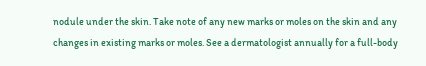nodule under the skin. Take note of any new marks or moles on the skin and any changes in existing marks or moles. See a dermatologist annually for a full-body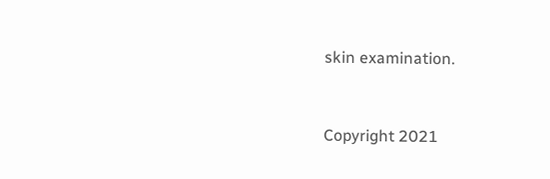skin examination.


Copyright 2021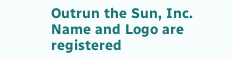Outrun the Sun, Inc.
Name and Logo are registered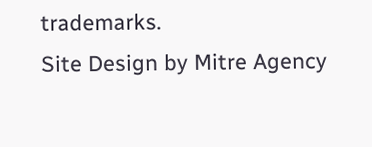trademarks.
Site Design by Mitre Agency